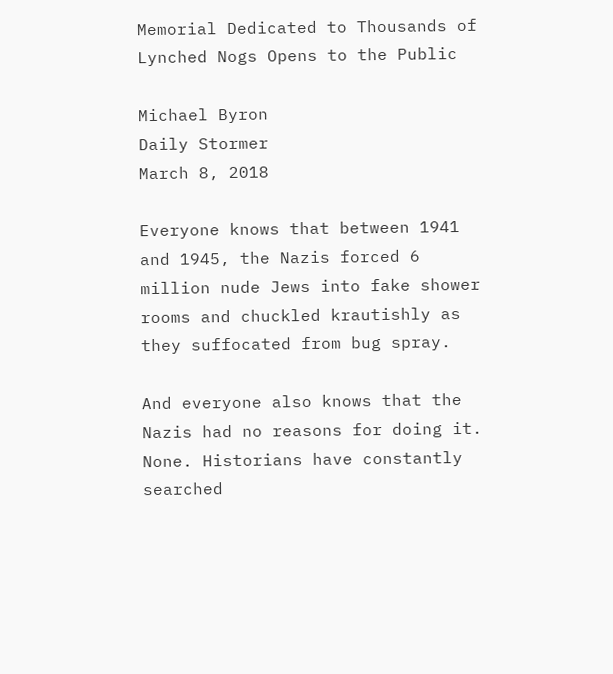Memorial Dedicated to Thousands of Lynched Nogs Opens to the Public

Michael Byron
Daily Stormer
March 8, 2018

Everyone knows that between 1941 and 1945, the Nazis forced 6 million nude Jews into fake shower rooms and chuckled krautishly as they suffocated from bug spray.

And everyone also knows that the Nazis had no reasons for doing it. None. Historians have constantly searched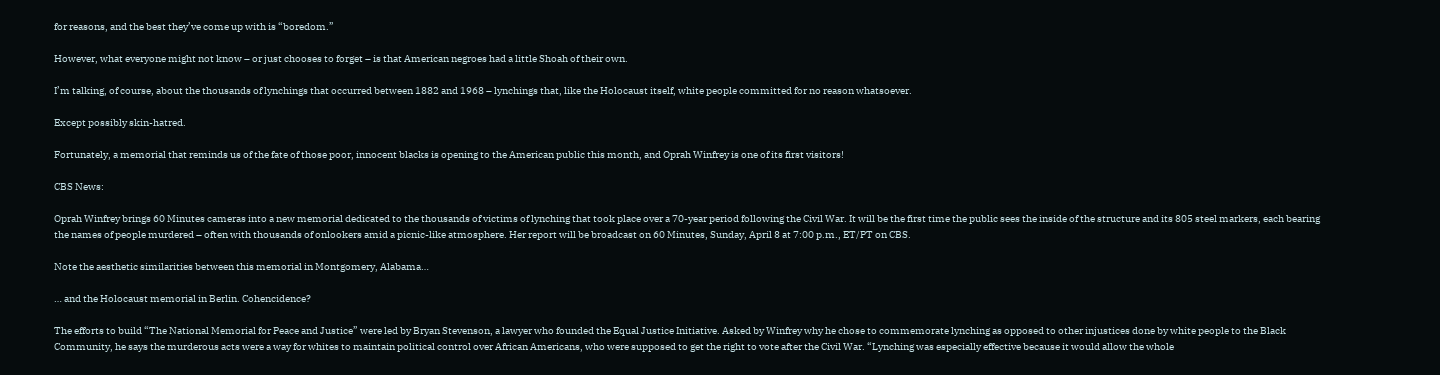for reasons, and the best they’ve come up with is “boredom.”

However, what everyone might not know – or just chooses to forget – is that American negroes had a little Shoah of their own.

I’m talking, of course, about the thousands of lynchings that occurred between 1882 and 1968 – lynchings that, like the Holocaust itself, white people committed for no reason whatsoever.

Except possibly skin-hatred.

Fortunately, a memorial that reminds us of the fate of those poor, innocent blacks is opening to the American public this month, and Oprah Winfrey is one of its first visitors!

CBS News:

Oprah Winfrey brings 60 Minutes cameras into a new memorial dedicated to the thousands of victims of lynching that took place over a 70-year period following the Civil War. It will be the first time the public sees the inside of the structure and its 805 steel markers, each bearing the names of people murdered – often with thousands of onlookers amid a picnic-like atmosphere. Her report will be broadcast on 60 Minutes, Sunday, April 8 at 7:00 p.m., ET/PT on CBS.

Note the aesthetic similarities between this memorial in Montgomery, Alabama…

… and the Holocaust memorial in Berlin. Cohencidence?

The efforts to build “The National Memorial for Peace and Justice” were led by Bryan Stevenson, a lawyer who founded the Equal Justice Initiative. Asked by Winfrey why he chose to commemorate lynching as opposed to other injustices done by white people to the Black Community, he says the murderous acts were a way for whites to maintain political control over African Americans, who were supposed to get the right to vote after the Civil War. “Lynching was especially effective because it would allow the whole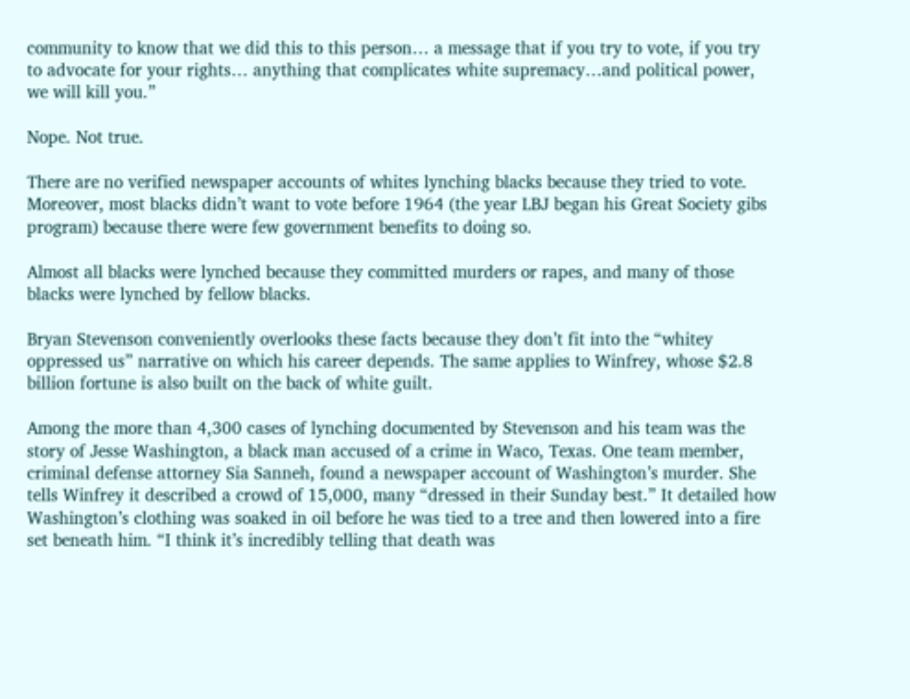community to know that we did this to this person… a message that if you try to vote, if you try to advocate for your rights… anything that complicates white supremacy…and political power, we will kill you.”

Nope. Not true.

There are no verified newspaper accounts of whites lynching blacks because they tried to vote. Moreover, most blacks didn’t want to vote before 1964 (the year LBJ began his Great Society gibs program) because there were few government benefits to doing so.

Almost all blacks were lynched because they committed murders or rapes, and many of those blacks were lynched by fellow blacks.

Bryan Stevenson conveniently overlooks these facts because they don’t fit into the “whitey oppressed us” narrative on which his career depends. The same applies to Winfrey, whose $2.8 billion fortune is also built on the back of white guilt.

Among the more than 4,300 cases of lynching documented by Stevenson and his team was the story of Jesse Washington, a black man accused of a crime in Waco, Texas. One team member, criminal defense attorney Sia Sanneh, found a newspaper account of Washington’s murder. She tells Winfrey it described a crowd of 15,000, many “dressed in their Sunday best.” It detailed how Washington’s clothing was soaked in oil before he was tied to a tree and then lowered into a fire set beneath him. “I think it’s incredibly telling that death was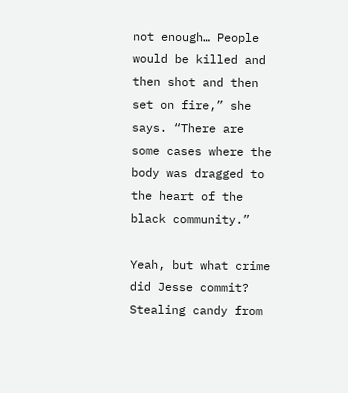not enough… People would be killed and then shot and then set on fire,” she says. “There are some cases where the body was dragged to the heart of the black community.”

Yeah, but what crime did Jesse commit? Stealing candy from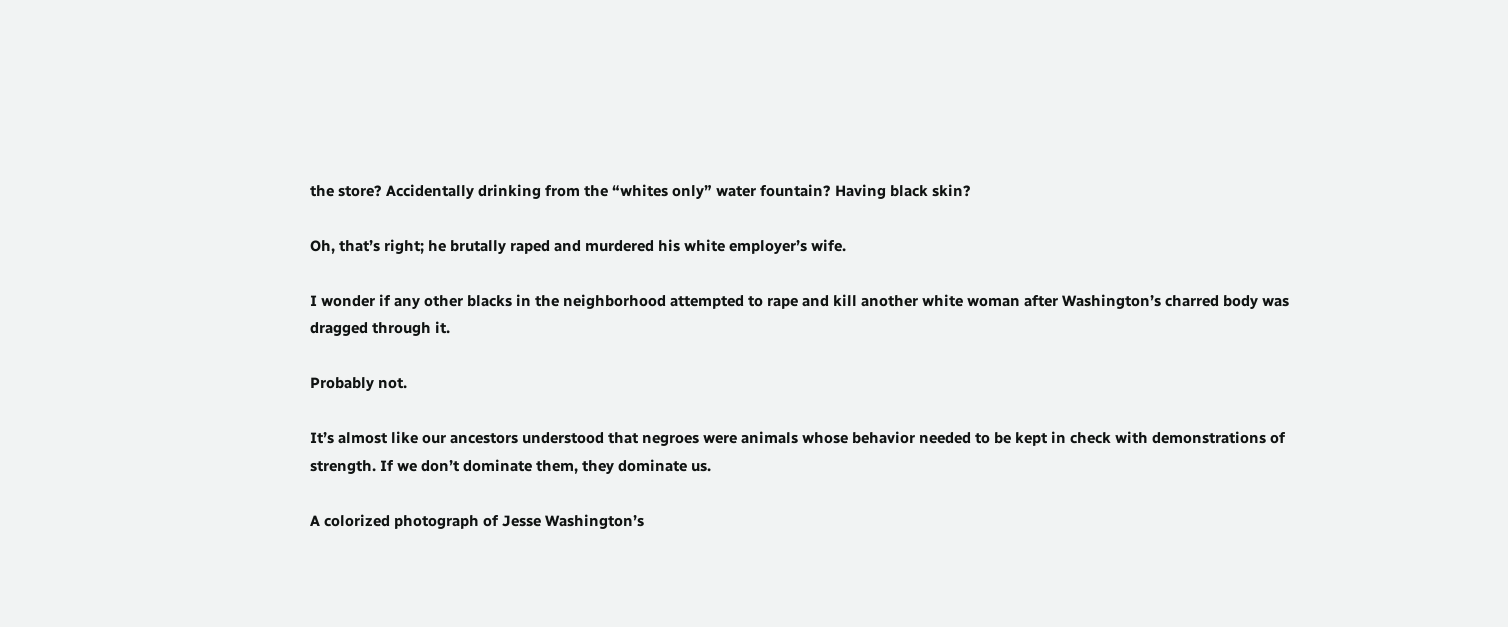the store? Accidentally drinking from the “whites only” water fountain? Having black skin?

Oh, that’s right; he brutally raped and murdered his white employer’s wife.

I wonder if any other blacks in the neighborhood attempted to rape and kill another white woman after Washington’s charred body was dragged through it.

Probably not.

It’s almost like our ancestors understood that negroes were animals whose behavior needed to be kept in check with demonstrations of strength. If we don’t dominate them, they dominate us.

A colorized photograph of Jesse Washington’s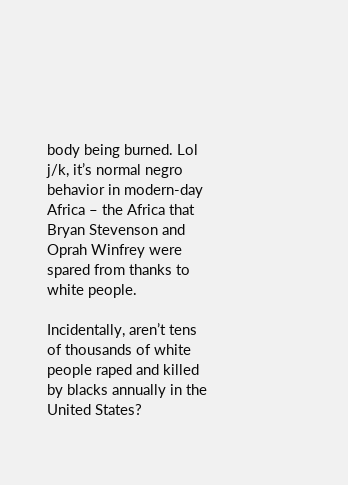body being burned. Lol j/k, it’s normal negro behavior in modern-day Africa – the Africa that Bryan Stevenson and Oprah Winfrey were spared from thanks to white people.

Incidentally, aren’t tens of thousands of white people raped and killed by blacks annually in the United States?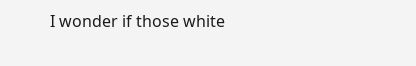I wonder if those white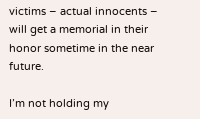victims – actual innocents – will get a memorial in their honor sometime in the near future.

I’m not holding my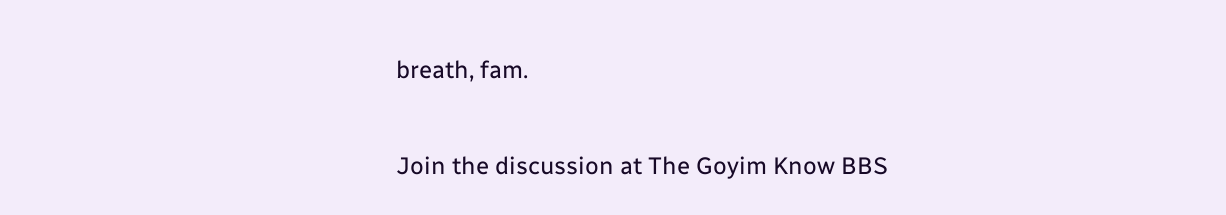breath, fam.

Join the discussion at The Goyim Know BBS